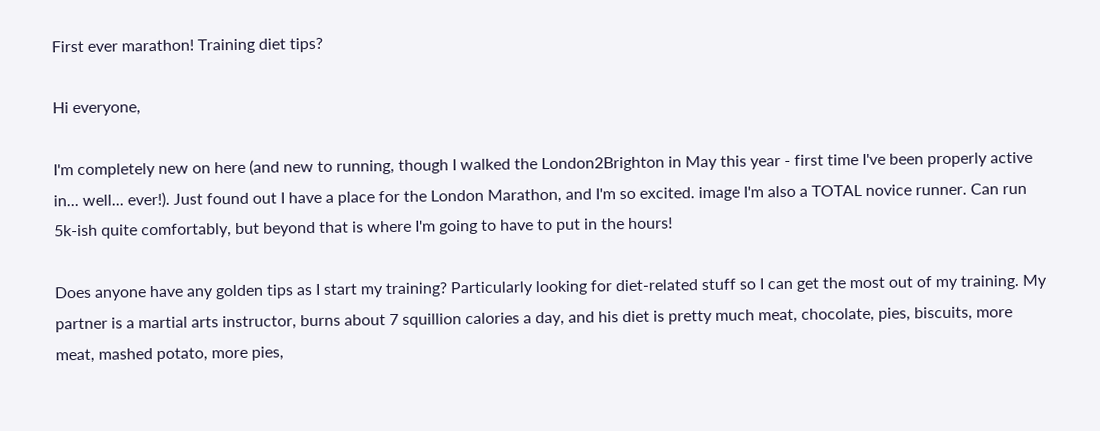First ever marathon! Training diet tips?

Hi everyone,

I'm completely new on here (and new to running, though I walked the London2Brighton in May this year - first time I've been properly active in... well... ever!). Just found out I have a place for the London Marathon, and I'm so excited. image I'm also a TOTAL novice runner. Can run 5k-ish quite comfortably, but beyond that is where I'm going to have to put in the hours!

Does anyone have any golden tips as I start my training? Particularly looking for diet-related stuff so I can get the most out of my training. My partner is a martial arts instructor, burns about 7 squillion calories a day, and his diet is pretty much meat, chocolate, pies, biscuits, more meat, mashed potato, more pies,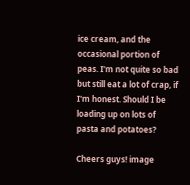ice cream, and the occasional portion of peas. I'm not quite so bad but still eat a lot of crap, if I'm honest. Should I be loading up on lots of pasta and potatoes?

Cheers guys! image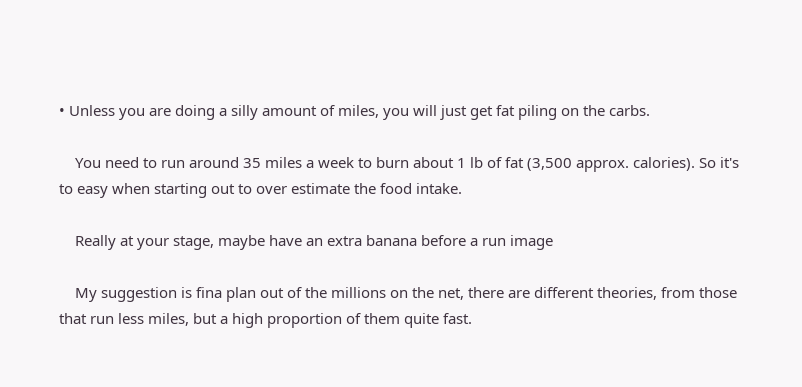• Unless you are doing a silly amount of miles, you will just get fat piling on the carbs.

    You need to run around 35 miles a week to burn about 1 lb of fat (3,500 approx. calories). So it's to easy when starting out to over estimate the food intake.

    Really at your stage, maybe have an extra banana before a run image

    My suggestion is fina plan out of the millions on the net, there are different theories, from those that run less miles, but a high proportion of them quite fast.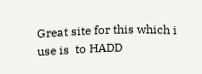Great site for this which i use is  to HADD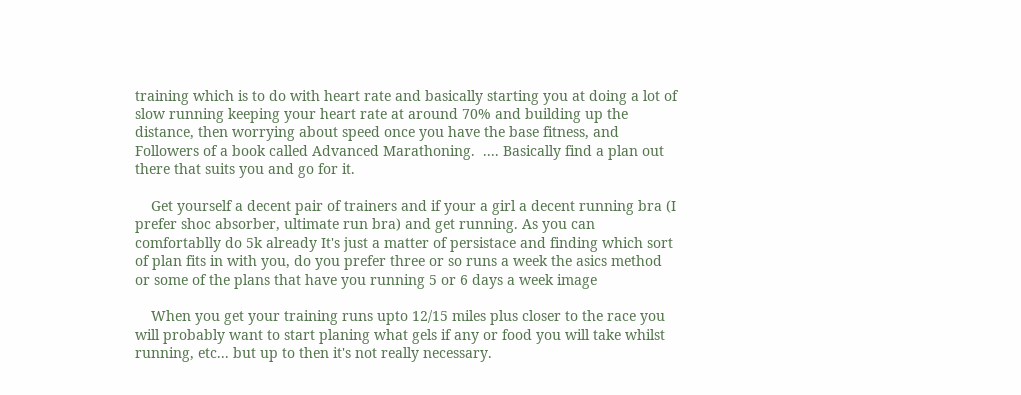training which is to do with heart rate and basically starting you at doing a lot of slow running keeping your heart rate at around 70% and building up the distance, then worrying about speed once you have the base fitness, and Followers of a book called Advanced Marathoning.  .... Basically find a plan out there that suits you and go for it.

    Get yourself a decent pair of trainers and if your a girl a decent running bra (I prefer shoc absorber, ultimate run bra) and get running. As you can comfortablly do 5k already It's just a matter of persistace and finding which sort of plan fits in with you, do you prefer three or so runs a week the asics method or some of the plans that have you running 5 or 6 days a week image

    When you get your training runs upto 12/15 miles plus closer to the race you will probably want to start planing what gels if any or food you will take whilst running, etc... but up to then it's not really necessary.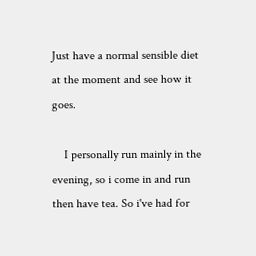Just have a normal sensible diet at the moment and see how it goes.

    I personally run mainly in the evening, so i come in and run then have tea. So i've had for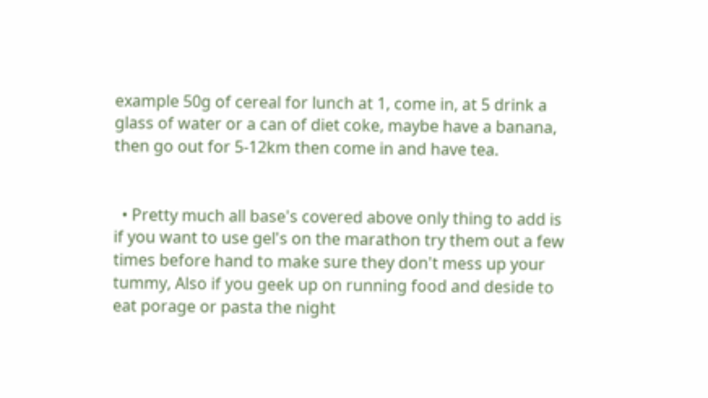example 50g of cereal for lunch at 1, come in, at 5 drink a glass of water or a can of diet coke, maybe have a banana, then go out for 5-12km then come in and have tea.


  • Pretty much all base's covered above only thing to add is if you want to use gel's on the marathon try them out a few times before hand to make sure they don't mess up your tummy, Also if you geek up on running food and deside to eat porage or pasta the night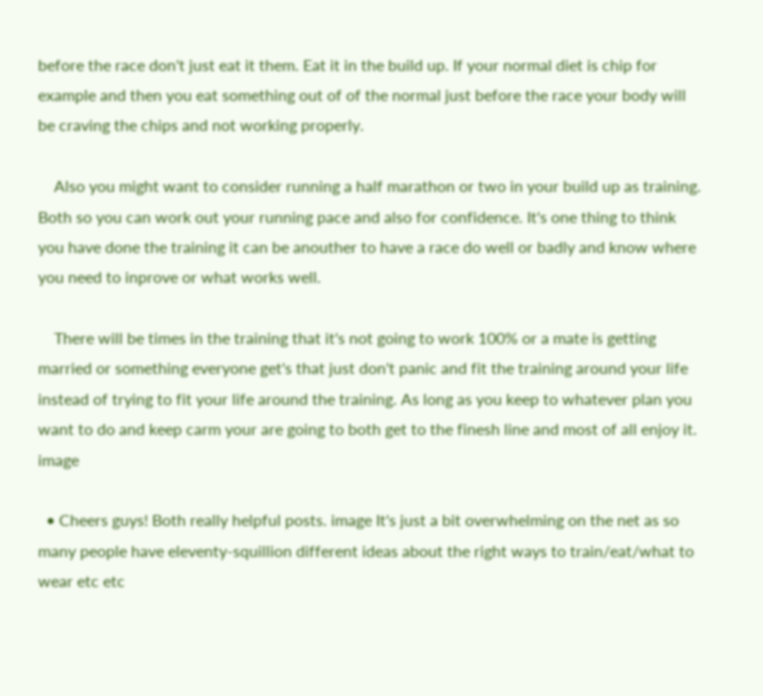before the race don't just eat it them. Eat it in the build up. If your normal diet is chip for example and then you eat something out of of the normal just before the race your body will be craving the chips and not working properly.

    Also you might want to consider running a half marathon or two in your build up as training. Both so you can work out your running pace and also for confidence. It's one thing to think you have done the training it can be anouther to have a race do well or badly and know where you need to inprove or what works well.

    There will be times in the training that it's not going to work 100% or a mate is getting married or something everyone get's that just don't panic and fit the training around your life instead of trying to fit your life around the training. As long as you keep to whatever plan you want to do and keep carm your are going to both get to the finesh line and most of all enjoy it. image

  • Cheers guys! Both really helpful posts. image It's just a bit overwhelming on the net as so many people have eleventy-squillion different ideas about the right ways to train/eat/what to wear etc etc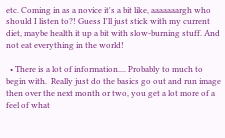etc. Coming in as a novice it's a bit like, aaaaaaargh who should I listen to?! Guess I'll just stick with my current diet, maybe health it up a bit with slow-burning stuff. And not eat everything in the world!

  • There is a lot of information.... Probably to much to begin with.  Really just do the basics go out and run image then over the next month or two, you get a lot more of a feel of what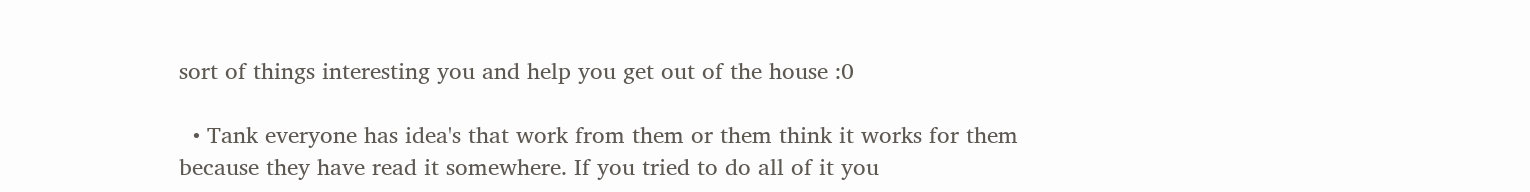sort of things interesting you and help you get out of the house :0

  • Tank everyone has idea's that work from them or them think it works for them because they have read it somewhere. If you tried to do all of it you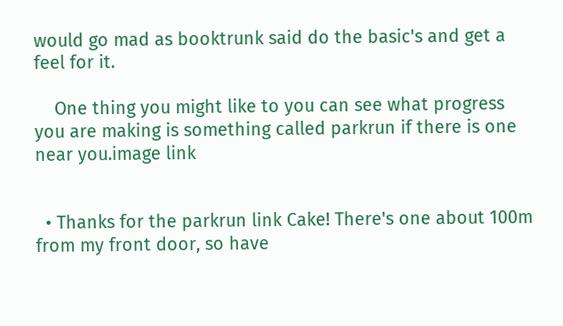would go mad as booktrunk said do the basic's and get a feel for it.

    One thing you might like to you can see what progress you are making is something called parkrun if there is one near you.image link


  • Thanks for the parkrun link Cake! There's one about 100m from my front door, so have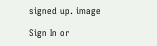signed up. image

Sign In or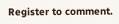Register to comment.